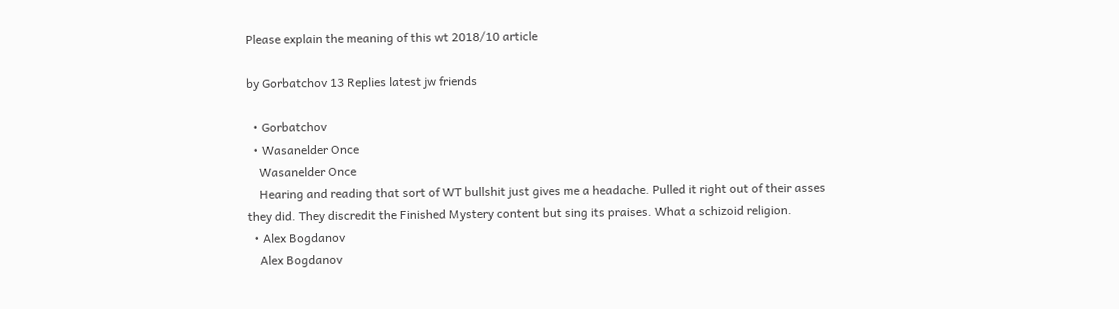Please explain the meaning of this wt 2018/10 article

by Gorbatchov 13 Replies latest jw friends

  • Gorbatchov
  • Wasanelder Once
    Wasanelder Once
    Hearing and reading that sort of WT bullshit just gives me a headache. Pulled it right out of their asses they did. They discredit the Finished Mystery content but sing its praises. What a schizoid religion.
  • Alex Bogdanov
    Alex Bogdanov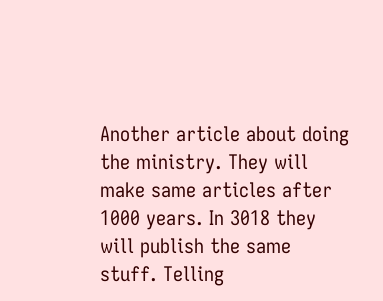Another article about doing the ministry. They will make same articles after 1000 years. In 3018 they will publish the same stuff. Telling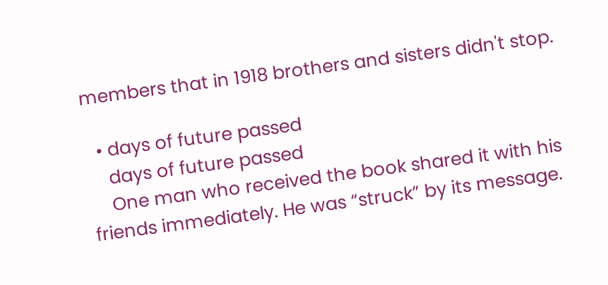members that in 1918 brothers and sisters didn't stop.

  • days of future passed
    days of future passed
    One man who received the book shared it with his friends immediately. He was “struck” by its message.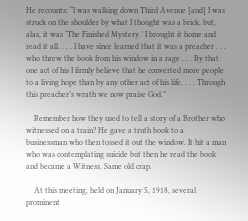He recounts: “I was walking down Third Avenue [and] I was struck on the shoulder by what I thought was a brick, but, alas, it was ‘The Finished Mystery.’ I brought it home and read it all. . . . I have since learned that it was a preacher . . . who threw the book from his window in a rage . . . By that one act of his I firmly believe that he converted more people to a living hope than by any other act of his life. . . . Through this preacher’s wrath we now praise God.”

    Remember how they used to tell a story of a Brother who witnessed on a train? He gave a truth book to a businessman who then tossed it out the window. It hit a man who was contemplating suicide but then he read the book and became a Witness. Same old crap.

    At this meeting, held on January 5, 1918, several prominent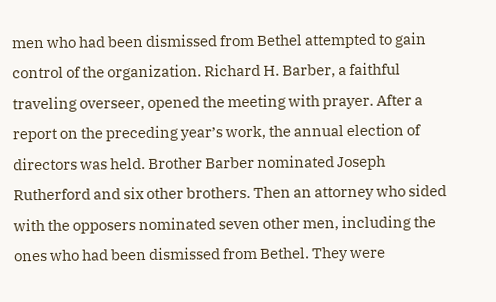men who had been dismissed from Bethel attempted to gain control of the organization. Richard H. Barber, a faithful traveling overseer, opened the meeting with prayer. After a report on the preceding year’s work, the annual election of directors was held. Brother Barber nominated Joseph Rutherford and six other brothers. Then an attorney who sided with the opposers nominated seven other men, including the ones who had been dismissed from Bethel. They were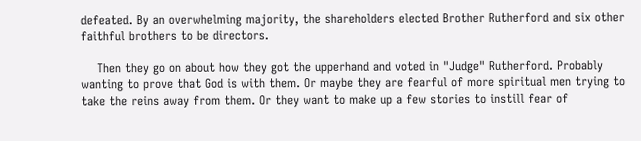defeated. By an overwhelming majority, the shareholders elected Brother Rutherford and six other faithful brothers to be directors.

    Then they go on about how they got the upperhand and voted in "Judge" Rutherford. Probably wanting to prove that God is with them. Or maybe they are fearful of more spiritual men trying to take the reins away from them. Or they want to make up a few stories to instill fear of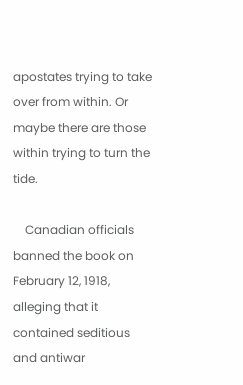apostates trying to take over from within. Or maybe there are those within trying to turn the tide.

    Canadian officials banned the book on February 12, 1918, alleging that it contained seditious and antiwar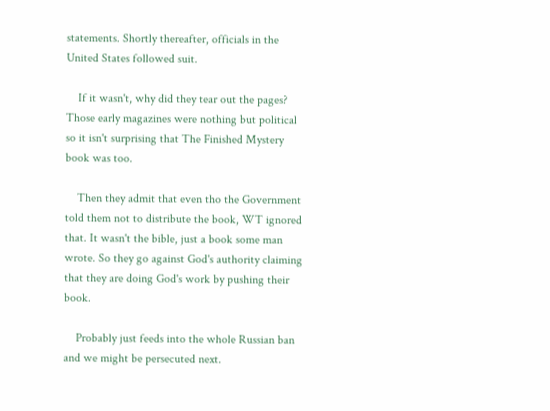statements. Shortly thereafter, officials in the United States followed suit.

    If it wasn't, why did they tear out the pages? Those early magazines were nothing but political so it isn't surprising that The Finished Mystery book was too.

    Then they admit that even tho the Government told them not to distribute the book, WT ignored that. It wasn't the bible, just a book some man wrote. So they go against God's authority claiming that they are doing God's work by pushing their book.

    Probably just feeds into the whole Russian ban and we might be persecuted next.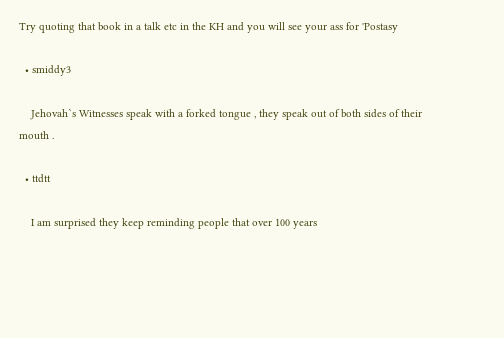Try quoting that book in a talk etc in the KH and you will see your ass for 'Postasy

  • smiddy3

    Jehovah`s Witnesses speak with a forked tongue , they speak out of both sides of their mouth .

  • ttdtt

    I am surprised they keep reminding people that over 100 years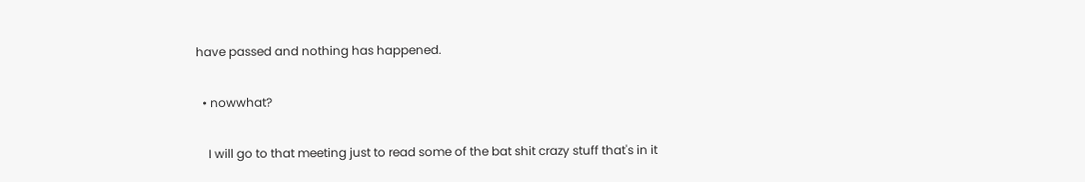have passed and nothing has happened.

  • nowwhat?

    I will go to that meeting just to read some of the bat shit crazy stuff that's in it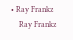• Ray Frankz
    Ray Frankz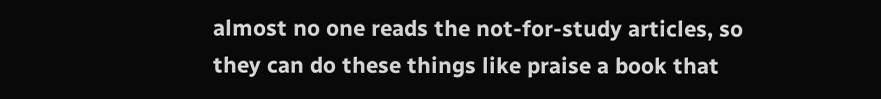almost no one reads the not-for-study articles, so they can do these things like praise a book that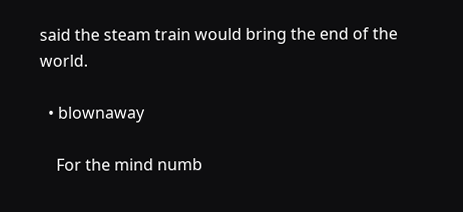said the steam train would bring the end of the world.

  • blownaway

    For the mind numb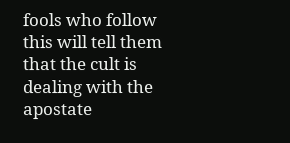fools who follow this will tell them that the cult is dealing with the apostate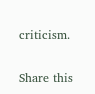criticism.

Share this